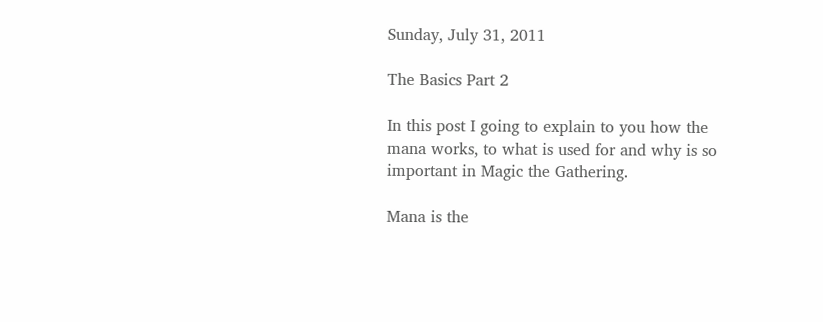Sunday, July 31, 2011

The Basics Part 2

In this post I going to explain to you how the mana works, to what is used for and why is so important in Magic the Gathering.

Mana is the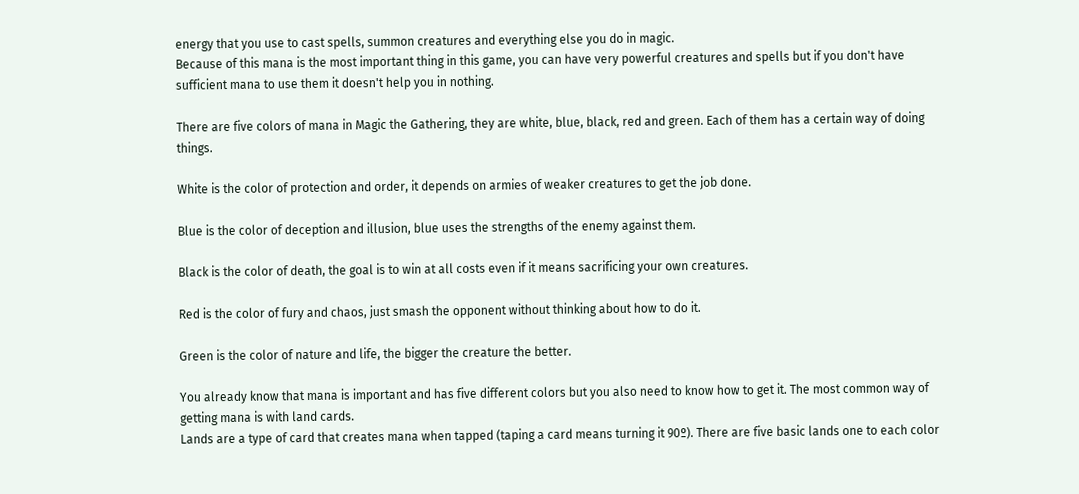energy that you use to cast spells, summon creatures and everything else you do in magic.
Because of this mana is the most important thing in this game, you can have very powerful creatures and spells but if you don't have sufficient mana to use them it doesn't help you in nothing.

There are five colors of mana in Magic the Gathering, they are white, blue, black, red and green. Each of them has a certain way of doing things.

White is the color of protection and order, it depends on armies of weaker creatures to get the job done.

Blue is the color of deception and illusion, blue uses the strengths of the enemy against them.

Black is the color of death, the goal is to win at all costs even if it means sacrificing your own creatures.

Red is the color of fury and chaos, just smash the opponent without thinking about how to do it.

Green is the color of nature and life, the bigger the creature the better.

You already know that mana is important and has five different colors but you also need to know how to get it. The most common way of getting mana is with land cards.
Lands are a type of card that creates mana when tapped (taping a card means turning it 90º). There are five basic lands one to each color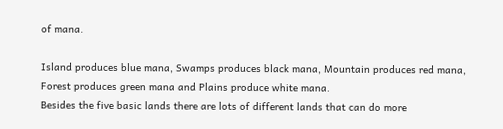of mana.

Island produces blue mana, Swamps produces black mana, Mountain produces red mana, Forest produces green mana and Plains produce white mana.
Besides the five basic lands there are lots of different lands that can do more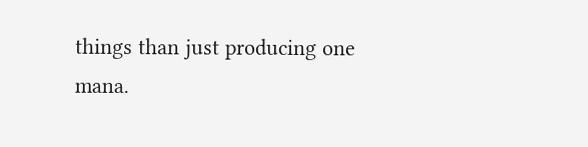things than just producing one mana.